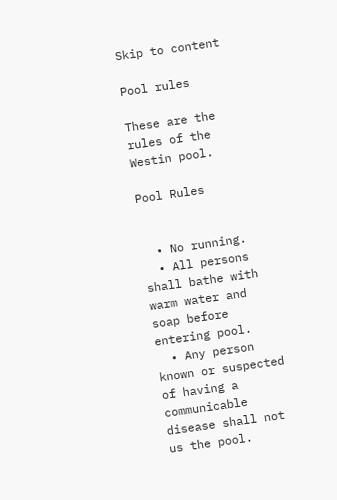Skip to content

Pool rules

These are the rules of the Westin pool.

Pool Rules


  • No running.
  • All persons shall bathe with warm water and soap before entering pool.
  • Any person known or suspected of having a communicable disease shall not us the pool.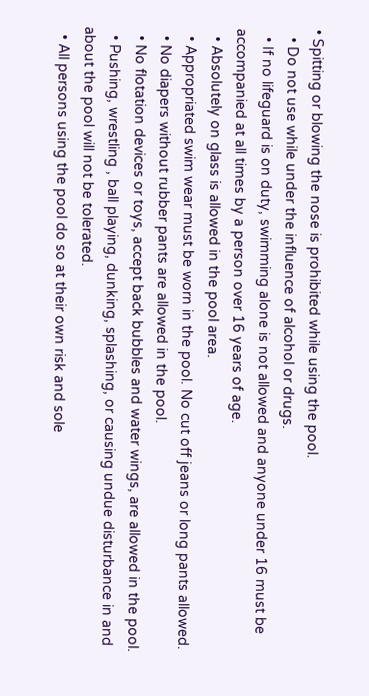• Spitting or blowing the nose is prohibited while using the pool.
  • Do not use while under the influence of alcohol or drugs.
  • If no lifeguard is on duty, swimming alone is not allowed and anyone under 16 must be accompanied at all times by a person over 16 years of age.
  • Absolutely on glass is allowed in the pool area.
  • Appropriated swim wear must be worn in the pool. No cut off jeans or long pants allowed.
  • No diapers without rubber pants are allowed in the pool.
  • No flotation devices or toys, accept back bubbles and water wings, are allowed in the pool.
  • Pushing, wrestling , ball playing, dunking, splashing, or causing undue disturbance in and about the pool will not be tolerated.
  • All persons using the pool do so at their own risk and sole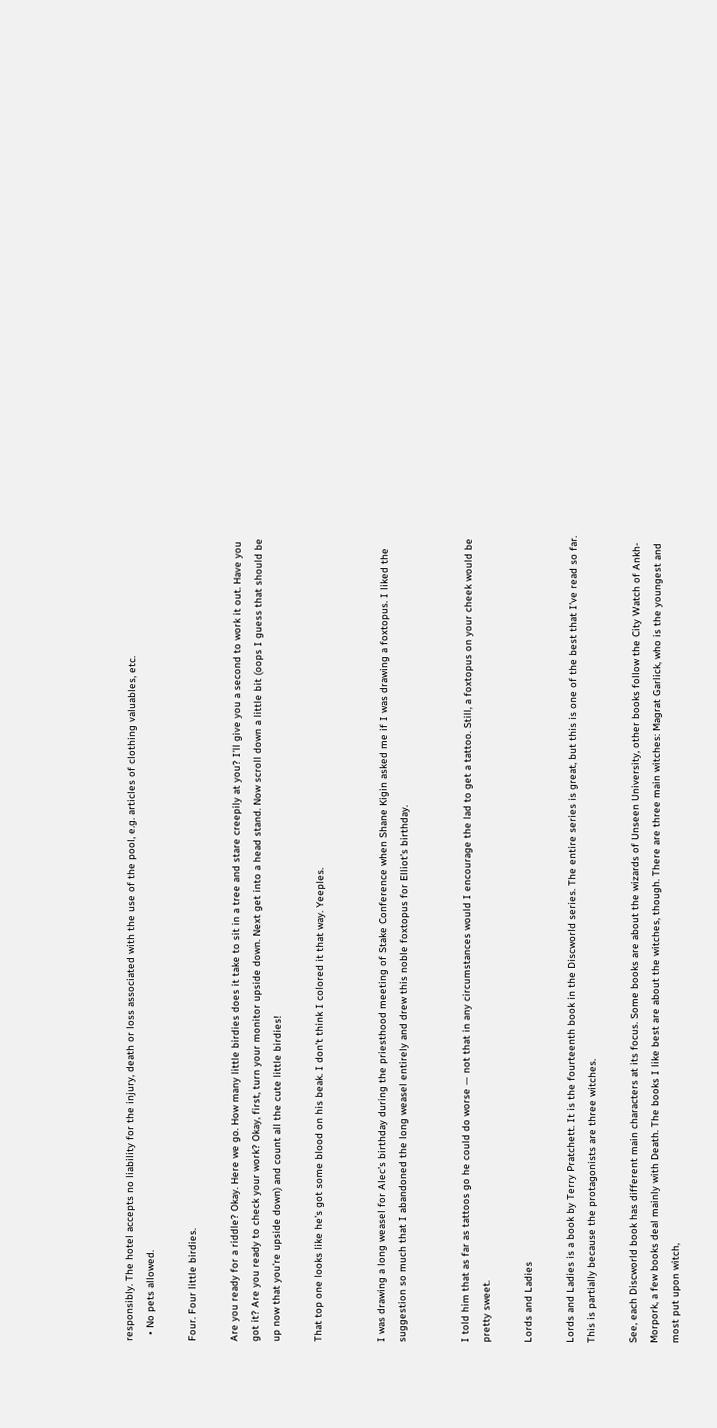responsibly. The hotel accepts no liability for the injury, death or loss associated with the use of the pool, e.g. articles of clothing valuables, etc.
  • No pets allowed.

Four. Four little birdies.

Are you ready for a riddle? Okay. Here we go. How many little birdies does it take to sit in a tree and stare creepily at you? I’ll give you a second to work it out. Have you got it? Are you ready to check your work? Okay, first, turn your monitor upside down. Next get into a head stand. Now scroll down a little bit (oops I guess that should be up now that you’re upside down) and count all the cute little birdies!

That top one looks like he’s got some blood on his beak. I don’t think I colored it that way. Yeeples.


I was drawing a long weasel for Alec’s birthday during the priesthood meeting of Stake Conference when Shane Kigin asked me if I was drawing a foxtopus. I liked the suggestion so much that I abandoned the long weasel entirely and drew this noble foxtopus for Elliot’s birthday.


I told him that as far as tattoos go he could do worse — not that in any circumstances would I encourage the lad to get a tattoo. Still, a foxtopus on your cheek would be pretty sweet.

Lords and Ladies

Lords and Ladies is a book by Terry Pratchett. It is the fourteenth book in the Discworld series. The entire series is great, but this is one of the best that I’ve read so far. This is partially because the protagonists are three witches.

See, each Discworld book has different main characters at its focus. Some books are about the wizards of Unseen University, other books follow the City Watch of Ankh-Morpork, a few books deal mainly with Death. The books I like best are about the witches, though. There are three main witches: Magrat Garlick, who is the youngest and most put upon witch,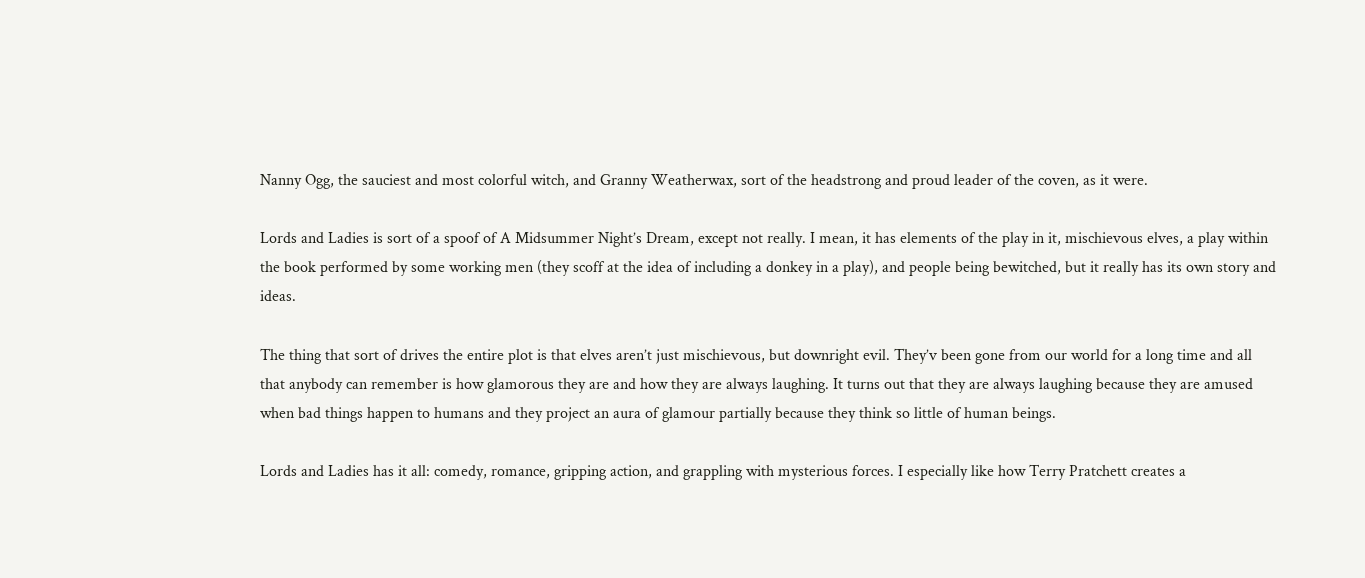Nanny Ogg, the sauciest and most colorful witch, and Granny Weatherwax, sort of the headstrong and proud leader of the coven, as it were.

Lords and Ladies is sort of a spoof of A Midsummer Night’s Dream, except not really. I mean, it has elements of the play in it, mischievous elves, a play within the book performed by some working men (they scoff at the idea of including a donkey in a play), and people being bewitched, but it really has its own story and ideas.

The thing that sort of drives the entire plot is that elves aren’t just mischievous, but downright evil. They’v been gone from our world for a long time and all that anybody can remember is how glamorous they are and how they are always laughing. It turns out that they are always laughing because they are amused when bad things happen to humans and they project an aura of glamour partially because they think so little of human beings.

Lords and Ladies has it all: comedy, romance, gripping action, and grappling with mysterious forces. I especially like how Terry Pratchett creates a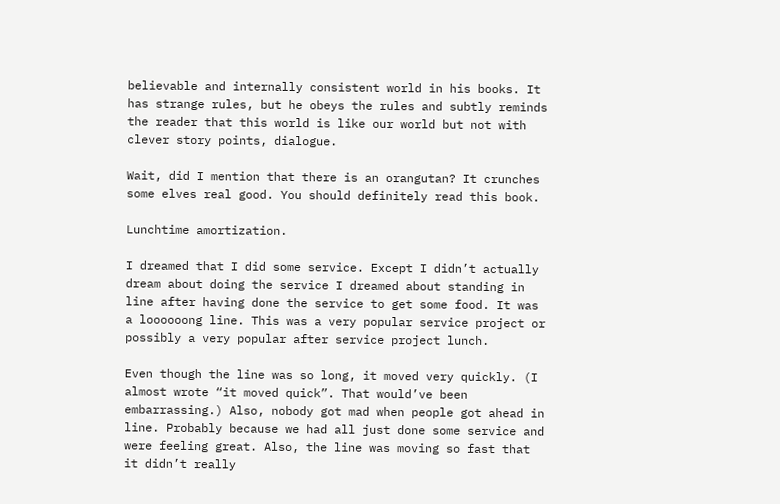believable and internally consistent world in his books. It has strange rules, but he obeys the rules and subtly reminds the reader that this world is like our world but not with clever story points, dialogue.

Wait, did I mention that there is an orangutan? It crunches some elves real good. You should definitely read this book.

Lunchtime amortization.

I dreamed that I did some service. Except I didn’t actually dream about doing the service I dreamed about standing in line after having done the service to get some food. It was a loooooong line. This was a very popular service project or possibly a very popular after service project lunch.

Even though the line was so long, it moved very quickly. (I almost wrote “it moved quick”. That would’ve been embarrassing.) Also, nobody got mad when people got ahead in line. Probably because we had all just done some service and were feeling great. Also, the line was moving so fast that it didn’t really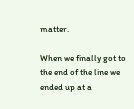matter.

When we finally got to the end of the line we ended up at a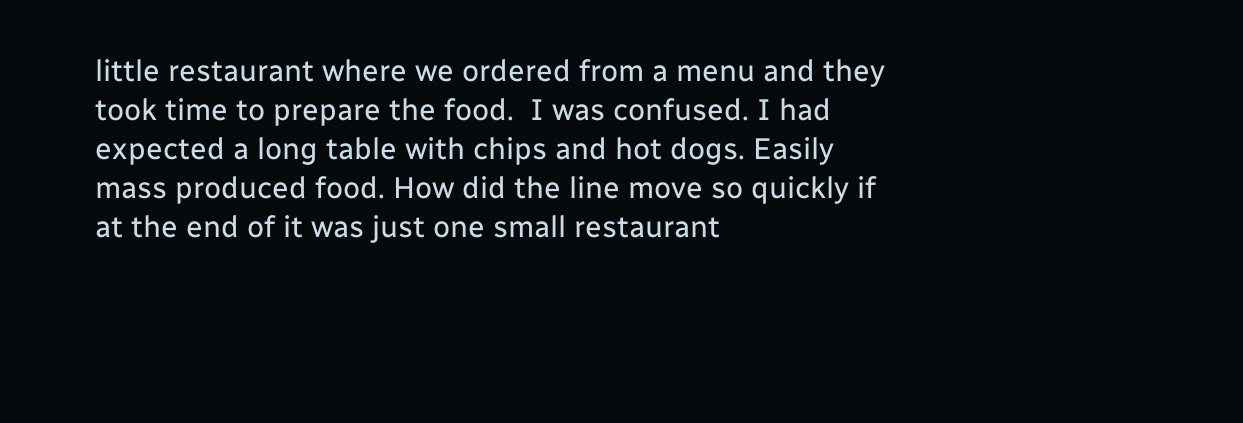little restaurant where we ordered from a menu and they took time to prepare the food.  I was confused. I had expected a long table with chips and hot dogs. Easily mass produced food. How did the line move so quickly if at the end of it was just one small restaurant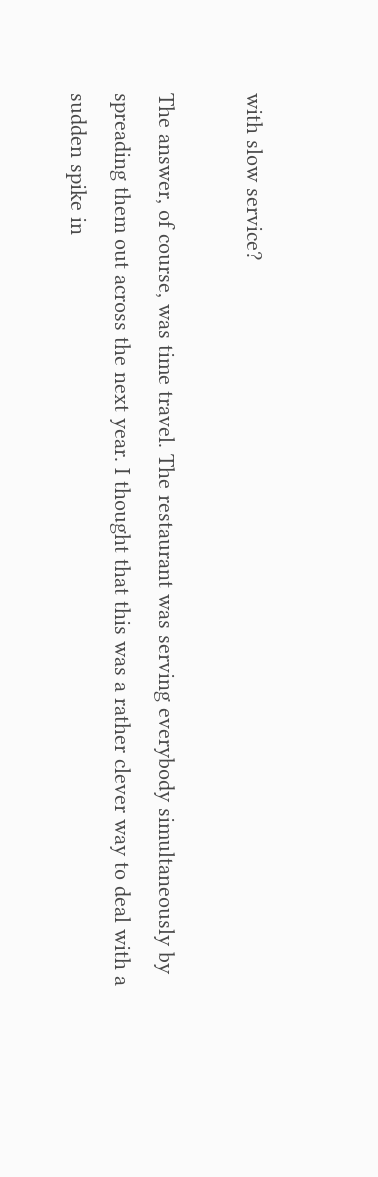with slow service?

The answer, of course, was time travel. The restaurant was serving everybody simultaneously by spreading them out across the next year. I thought that this was a rather clever way to deal with a sudden spike in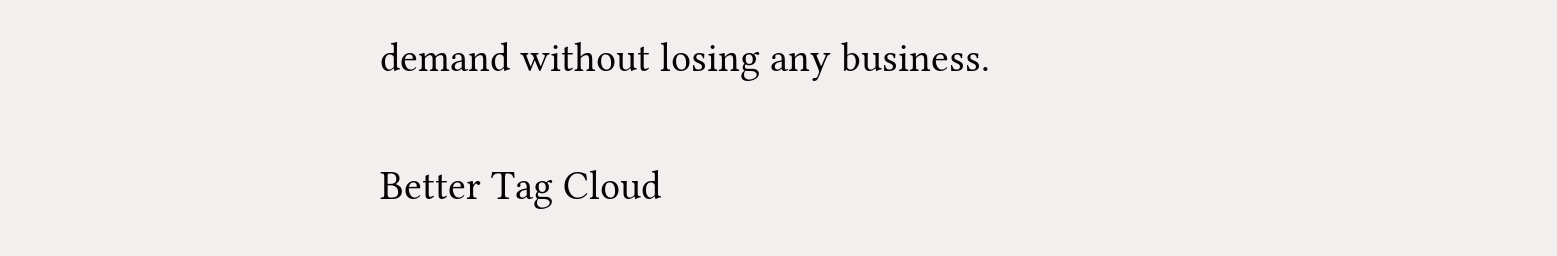demand without losing any business.

Better Tag Cloud